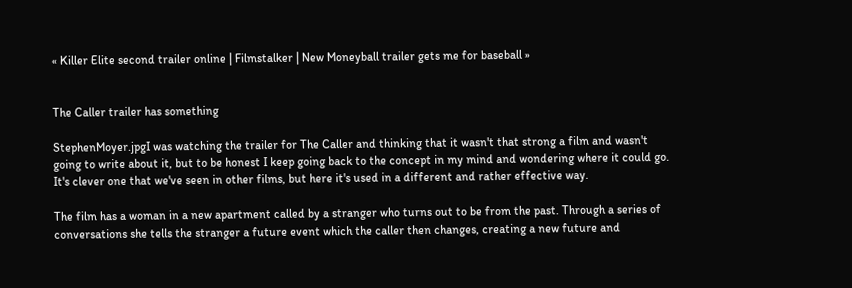« Killer Elite second trailer online | Filmstalker | New Moneyball trailer gets me for baseball »


The Caller trailer has something

StephenMoyer.jpgI was watching the trailer for The Caller and thinking that it wasn't that strong a film and wasn't going to write about it, but to be honest I keep going back to the concept in my mind and wondering where it could go. It's clever one that we've seen in other films, but here it's used in a different and rather effective way.

The film has a woman in a new apartment called by a stranger who turns out to be from the past. Through a series of conversations she tells the stranger a future event which the caller then changes, creating a new future and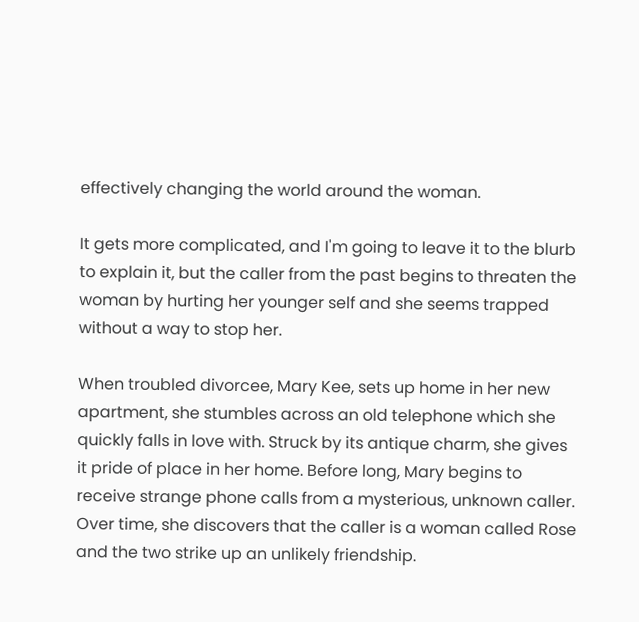effectively changing the world around the woman.

It gets more complicated, and I'm going to leave it to the blurb to explain it, but the caller from the past begins to threaten the woman by hurting her younger self and she seems trapped without a way to stop her.

When troubled divorcee, Mary Kee, sets up home in her new apartment, she stumbles across an old telephone which she quickly falls in love with. Struck by its antique charm, she gives it pride of place in her home. Before long, Mary begins to receive strange phone calls from a mysterious, unknown caller. Over time, she discovers that the caller is a woman called Rose and the two strike up an unlikely friendship.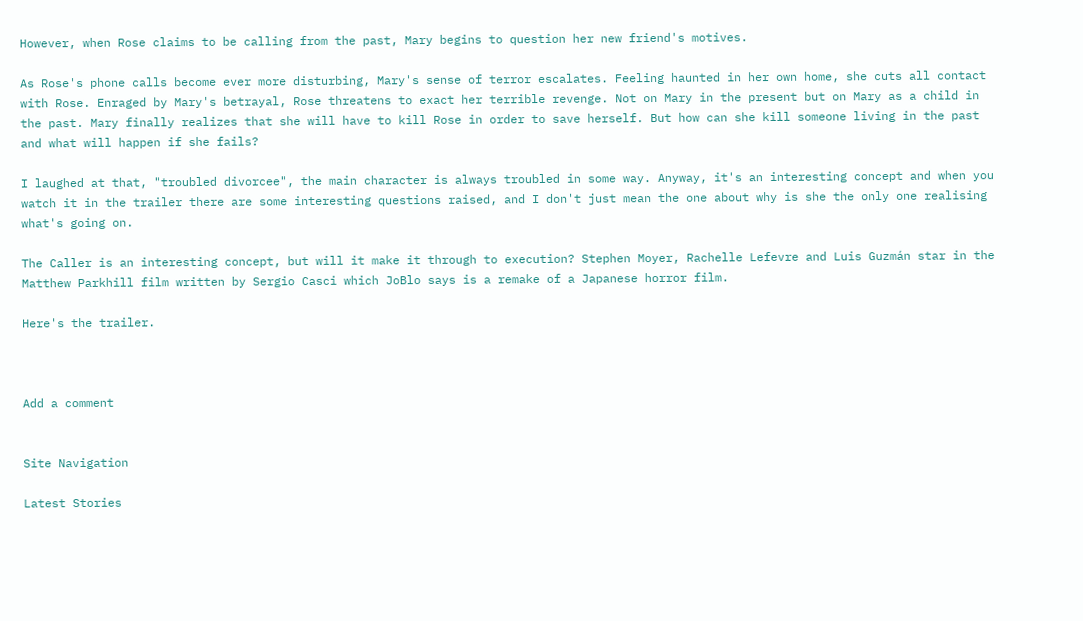However, when Rose claims to be calling from the past, Mary begins to question her new friend's motives.

As Rose's phone calls become ever more disturbing, Mary's sense of terror escalates. Feeling haunted in her own home, she cuts all contact with Rose. Enraged by Mary's betrayal, Rose threatens to exact her terrible revenge. Not on Mary in the present but on Mary as a child in the past. Mary finally realizes that she will have to kill Rose in order to save herself. But how can she kill someone living in the past and what will happen if she fails?

I laughed at that, "troubled divorcee", the main character is always troubled in some way. Anyway, it's an interesting concept and when you watch it in the trailer there are some interesting questions raised, and I don't just mean the one about why is she the only one realising what's going on.

The Caller is an interesting concept, but will it make it through to execution? Stephen Moyer, Rachelle Lefevre and Luis Guzmán star in the Matthew Parkhill film written by Sergio Casci which JoBlo says is a remake of a Japanese horror film.

Here's the trailer.



Add a comment


Site Navigation

Latest Stories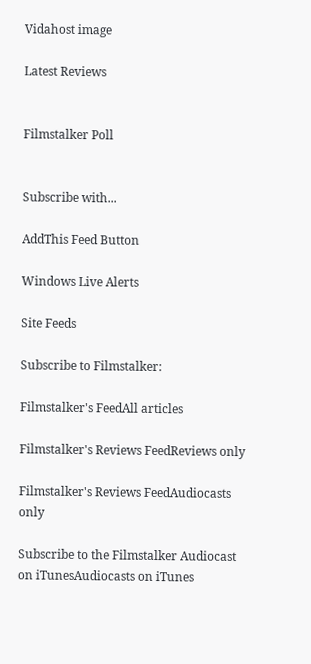Vidahost image

Latest Reviews


Filmstalker Poll


Subscribe with...

AddThis Feed Button

Windows Live Alerts

Site Feeds

Subscribe to Filmstalker:

Filmstalker's FeedAll articles

Filmstalker's Reviews FeedReviews only

Filmstalker's Reviews FeedAudiocasts only

Subscribe to the Filmstalker Audiocast on iTunesAudiocasts on iTunes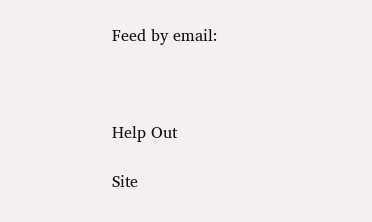Feed by email:



Help Out

Site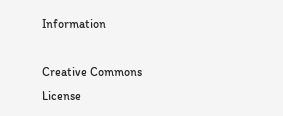Information

Creative Commons License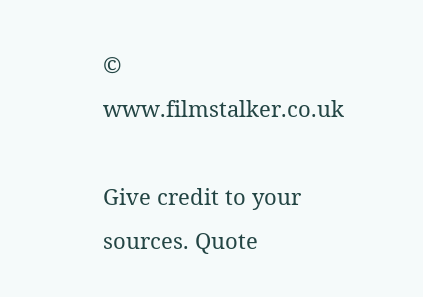© www.filmstalker.co.uk

Give credit to your sources. Quote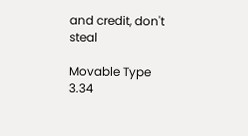and credit, don't steal

Movable Type 3.34